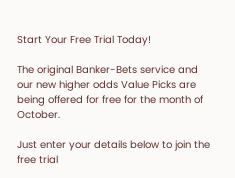Start Your Free Trial Today!

The original Banker-Bets service and our new higher odds Value Picks are being offered for free for the month of October.

Just enter your details below to join the free trial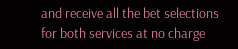and receive all the bet selections for both services at no charge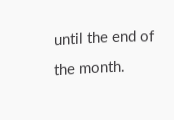until the end of the month.